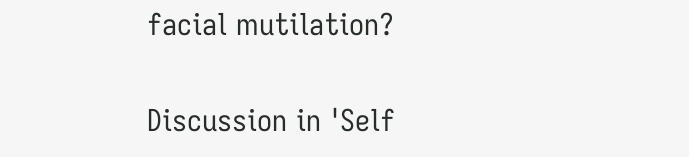facial mutilation?

Discussion in 'Self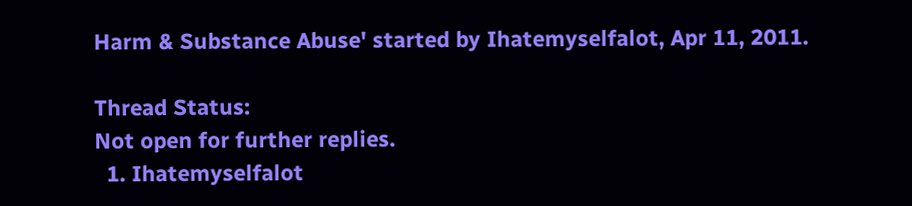Harm & Substance Abuse' started by Ihatemyselfalot, Apr 11, 2011.

Thread Status:
Not open for further replies.
  1. Ihatemyselfalot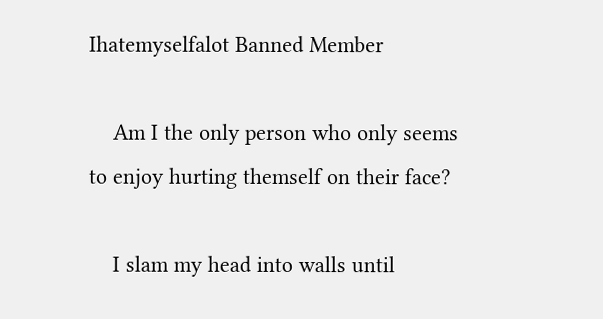Ihatemyselfalot Banned Member

    Am I the only person who only seems to enjoy hurting themself on their face?

    I slam my head into walls until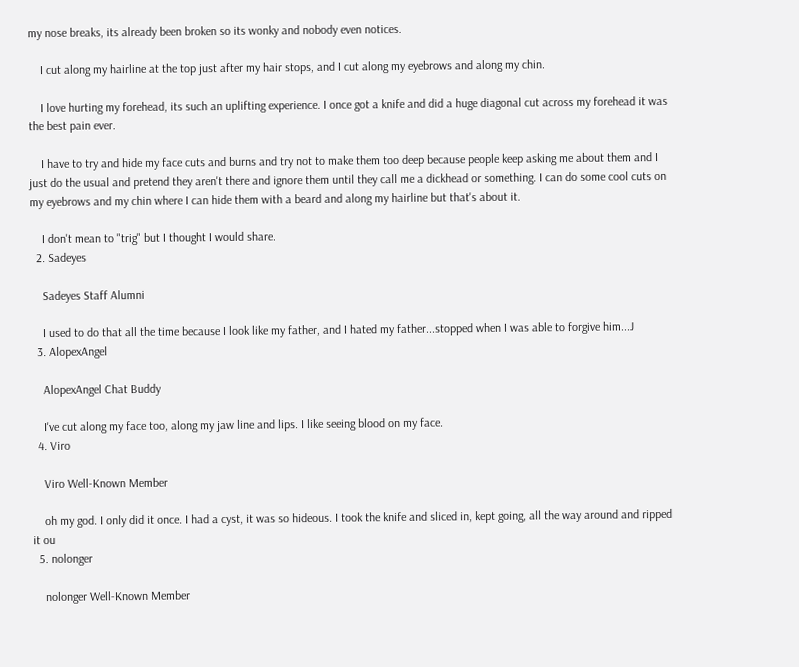my nose breaks, its already been broken so its wonky and nobody even notices.

    I cut along my hairline at the top just after my hair stops, and I cut along my eyebrows and along my chin.

    I love hurting my forehead, its such an uplifting experience. I once got a knife and did a huge diagonal cut across my forehead it was the best pain ever.

    I have to try and hide my face cuts and burns and try not to make them too deep because people keep asking me about them and I just do the usual and pretend they aren't there and ignore them until they call me a dickhead or something. I can do some cool cuts on my eyebrows and my chin where I can hide them with a beard and along my hairline but that's about it.

    I don't mean to "trig" but I thought I would share.
  2. Sadeyes

    Sadeyes Staff Alumni

    I used to do that all the time because I look like my father, and I hated my father...stopped when I was able to forgive him...J
  3. AlopexAngel

    AlopexAngel Chat Buddy

    I've cut along my face too, along my jaw line and lips. I like seeing blood on my face.
  4. Viro

    Viro Well-Known Member

    oh my god. I only did it once. I had a cyst, it was so hideous. I took the knife and sliced in, kept going, all the way around and ripped it ou
  5. nolonger

    nolonger Well-Known Member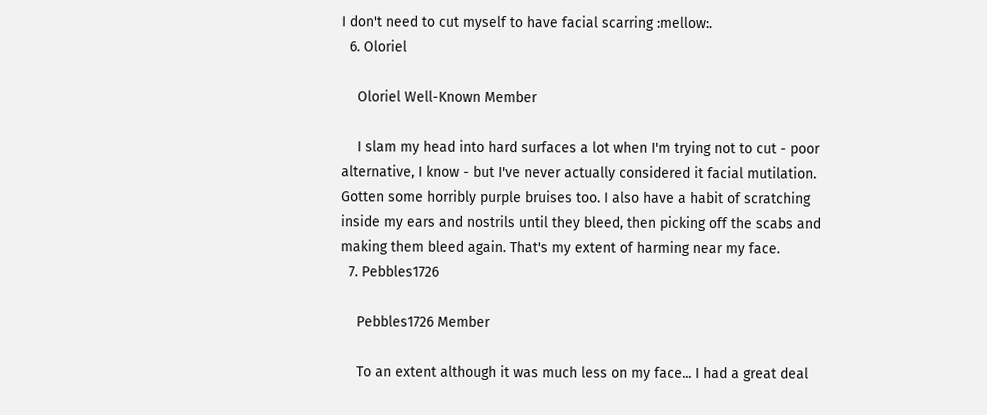I don't need to cut myself to have facial scarring :mellow:.
  6. Oloriel

    Oloriel Well-Known Member

    I slam my head into hard surfaces a lot when I'm trying not to cut - poor alternative, I know - but I've never actually considered it facial mutilation. Gotten some horribly purple bruises too. I also have a habit of scratching inside my ears and nostrils until they bleed, then picking off the scabs and making them bleed again. That's my extent of harming near my face.
  7. Pebbles1726

    Pebbles1726 Member

    To an extent although it was much less on my face... I had a great deal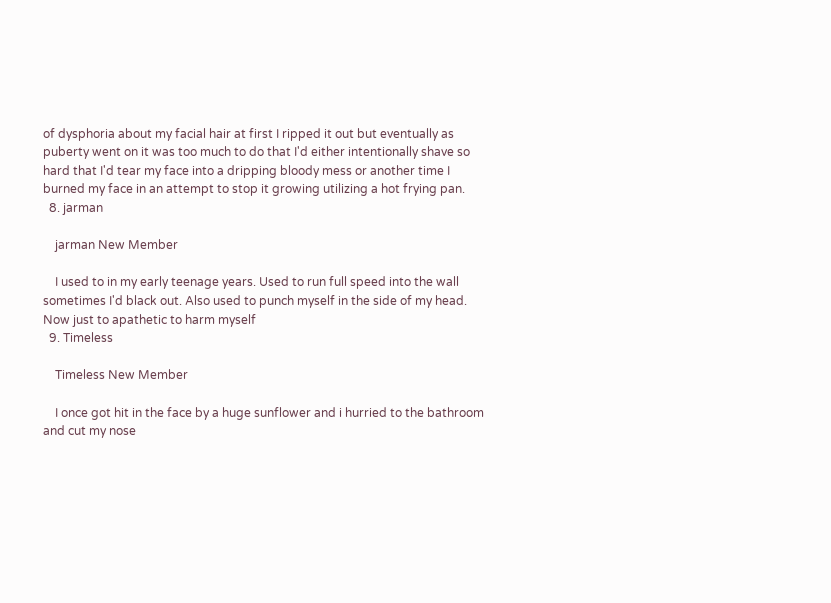of dysphoria about my facial hair at first I ripped it out but eventually as puberty went on it was too much to do that I'd either intentionally shave so hard that I'd tear my face into a dripping bloody mess or another time I burned my face in an attempt to stop it growing utilizing a hot frying pan.
  8. jarman

    jarman New Member

    I used to in my early teenage years. Used to run full speed into the wall sometimes I'd black out. Also used to punch myself in the side of my head. Now just to apathetic to harm myself
  9. Timeless

    Timeless New Member

    I once got hit in the face by a huge sunflower and i hurried to the bathroom and cut my nose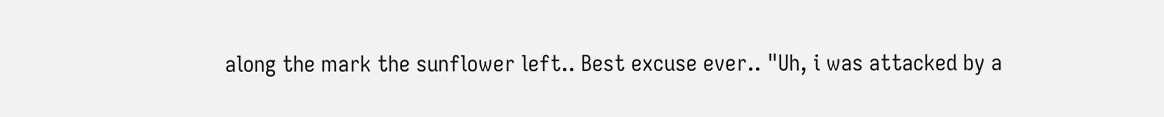along the mark the sunflower left.. Best excuse ever.. "Uh, i was attacked by a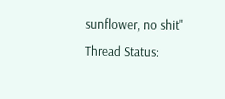sunflower, no shit"
Thread Status: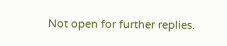Not open for further replies.